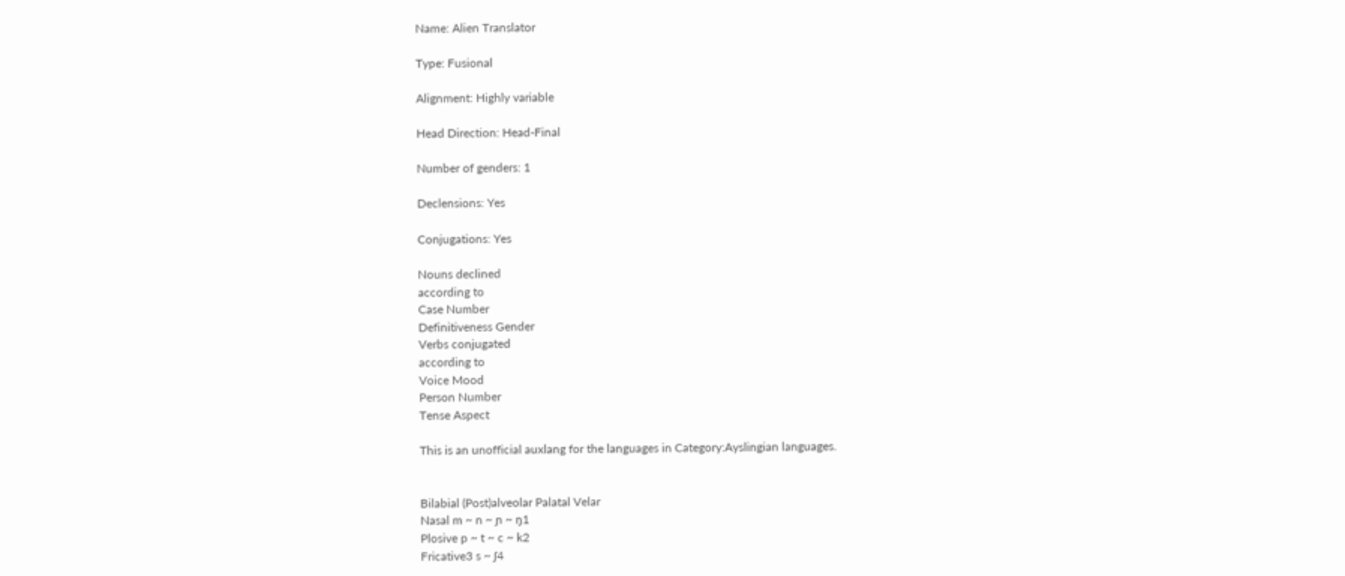Name: Alien Translator

Type: Fusional

Alignment: Highly variable

Head Direction: Head-Final

Number of genders: 1

Declensions: Yes

Conjugations: Yes

Nouns declined
according to
Case Number
Definitiveness Gender
Verbs conjugated
according to
Voice Mood
Person Number
Tense Aspect

This is an unofficial auxlang for the languages in Category:Ayslingian languages.


Bilabial (Post)alveolar Palatal Velar
Nasal m ~ n ~ ɲ ~ ŋ1
Plosive p ~ t ~ c ~ k2
Fricative3 s ~ ʃ4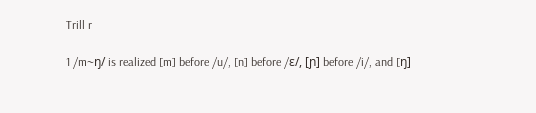Trill r

1 /m~ŋ/ is realized [m] before /u/, [n] before /ɛ/, [ɲ] before /i/, and [ŋ]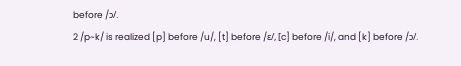before /ɔ/.
2 /p~k/ is realized [p] before /u/, [t] before /ɛ/, [c] before /i/, and [k] before /ɔ/.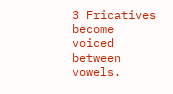3 Fricatives become voiced between vowels.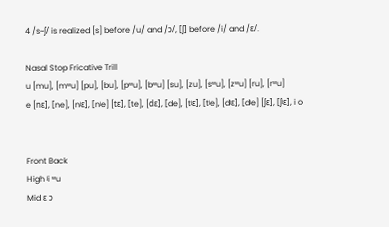4 /s~ʃ/ is realized [s] before /u/ and /ɔ/, [ʃ] before /i/ and /ɛ/.

Nasal Stop Fricative Trill
u [mu], [mʷu] [pu], [bu], [pʷu], [bʷu] [su], [zu], [sʷu], [zʷu] [ru], [rʷu]
e [nɛ], [ne], [nʲɛ], [nʲe] [tɛ], [te], [dɛ], [de], [tʲɛ], [tʲe], [dʲɛ], [dʲe] [ʃɛ], [ʃʲɛ], i o


Front Back
High ʲi ʷu
Mid ɛ ɔ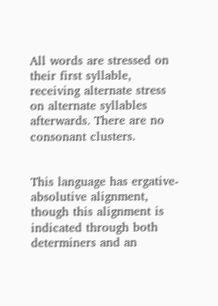All words are stressed on their first syllable, receiving alternate stress on alternate syllables afterwards. There are no consonant clusters.


This language has ergative-absolutive alignment, though this alignment is indicated through both determiners and an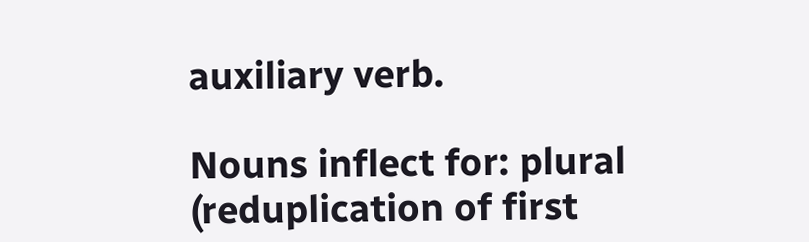auxiliary verb.

Nouns inflect for: plural (reduplication of first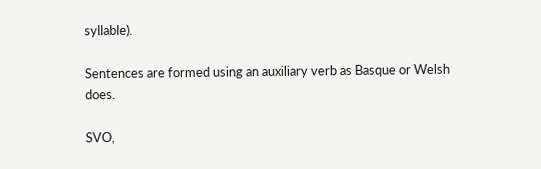syllable).

Sentences are formed using an auxiliary verb as Basque or Welsh does.

SVO,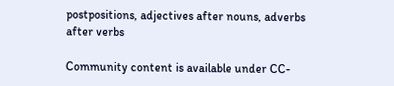postpositions, adjectives after nouns, adverbs after verbs

Community content is available under CC-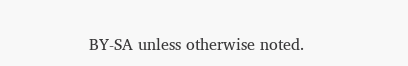BY-SA unless otherwise noted.